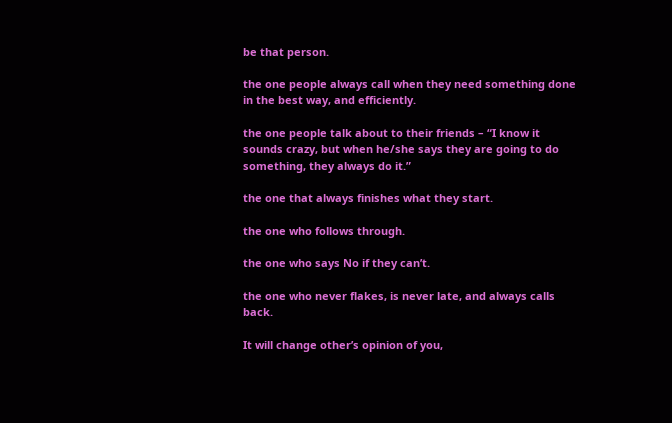be that person.

the one people always call when they need something done in the best way, and efficiently.

the one people talk about to their friends – “I know it sounds crazy, but when he/she says they are going to do something, they always do it.”

the one that always finishes what they start.

the one who follows through.

the one who says No if they can’t.

the one who never flakes, is never late, and always calls back.

It will change other’s opinion of you,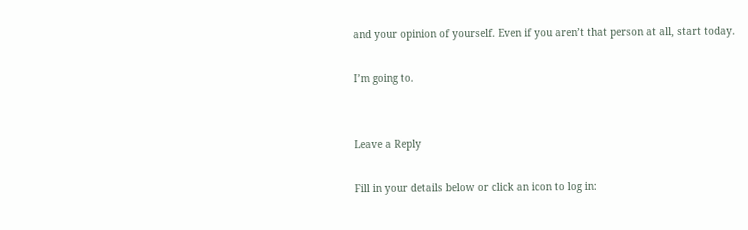and your opinion of yourself. Even if you aren’t that person at all, start today.

I’m going to.


Leave a Reply

Fill in your details below or click an icon to log in: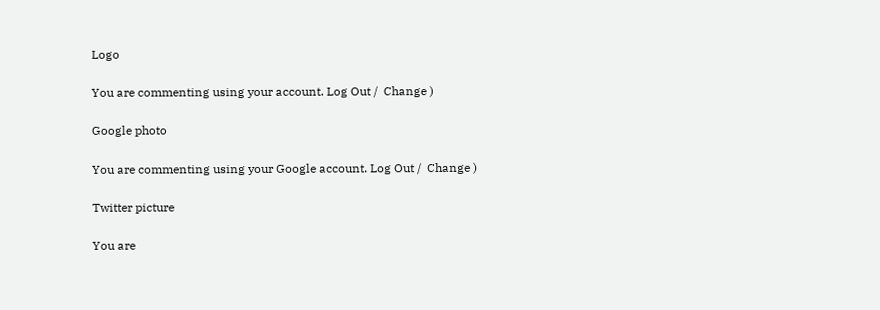Logo

You are commenting using your account. Log Out /  Change )

Google photo

You are commenting using your Google account. Log Out /  Change )

Twitter picture

You are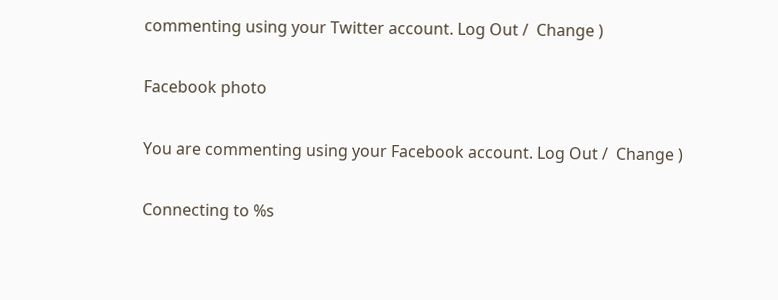commenting using your Twitter account. Log Out /  Change )

Facebook photo

You are commenting using your Facebook account. Log Out /  Change )

Connecting to %s